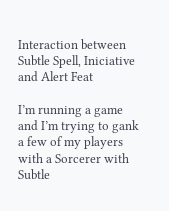Interaction between Subtle Spell, Iniciative and Alert Feat

I’m running a game and I’m trying to gank a few of my players with a Sorcerer with Subtle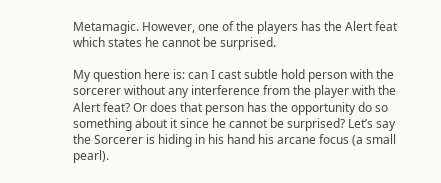Metamagic. However, one of the players has the Alert feat which states he cannot be surprised.

My question here is: can I cast subtle hold person with the sorcerer without any interference from the player with the Alert feat? Or does that person has the opportunity do so something about it since he cannot be surprised? Let’s say the Sorcerer is hiding in his hand his arcane focus (a small pearl).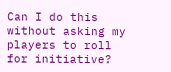Can I do this without asking my players to roll for initiative?